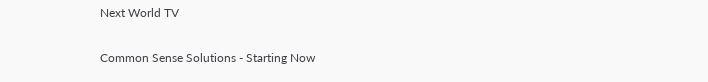Next World TV

Common Sense Solutions - Starting Now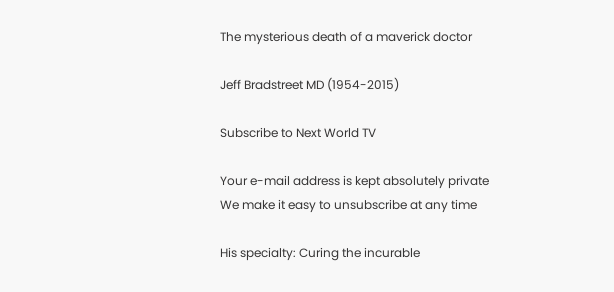The mysterious death of a maverick doctor

Jeff Bradstreet MD (1954-2015)

Subscribe to Next World TV

Your e-mail address is kept absolutely private
We make it easy to unsubscribe at any time

His specialty: Curing the incurable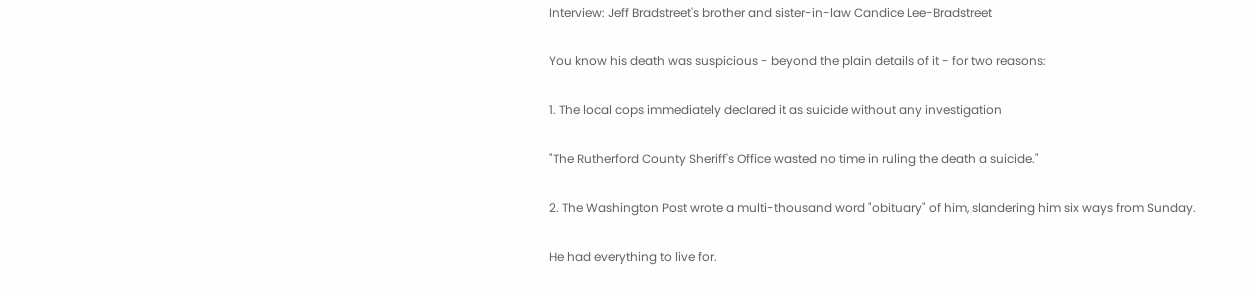Interview: Jeff Bradstreet's brother and sister-in-law Candice Lee-Bradstreet

You know his death was suspicious - beyond the plain details of it - for two reasons:

1. The local cops immediately declared it as suicide without any investigation

"The Rutherford County Sheriff's Office wasted no time in ruling the death a suicide."

2. The Washington Post wrote a multi-thousand word "obituary" of him, slandering him six ways from Sunday.

He had everything to live for.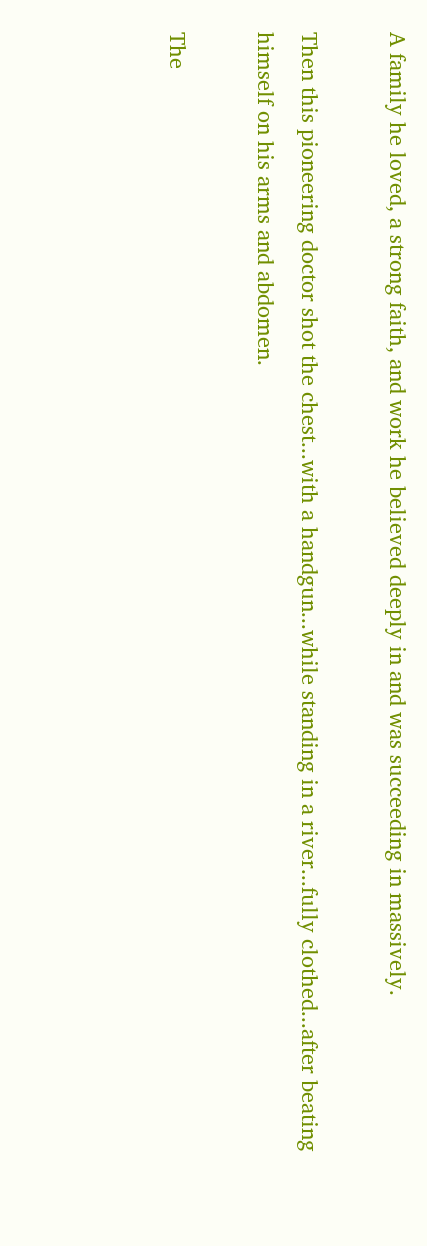A family he loved, a strong faith, and work he believed deeply in and was succeeding in massively.

Then this pioneering doctor shot the chest...with a handgun...while standing in a river...fully clothed...after beating himself on his arms and abdomen.

The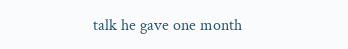talk he gave one month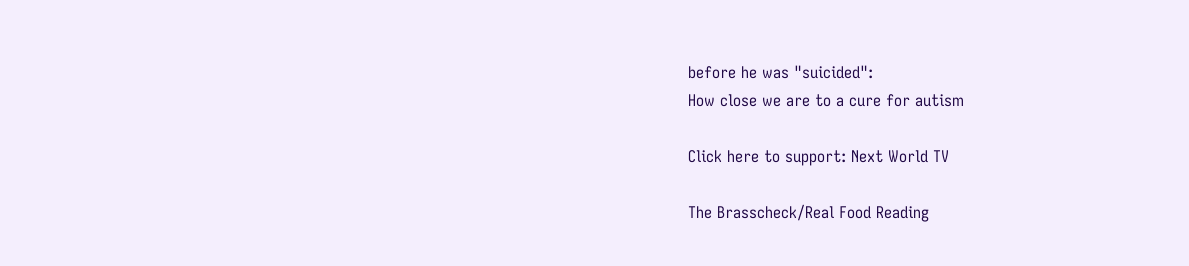before he was "suicided":
How close we are to a cure for autism

Click here to support: Next World TV

The Brasscheck/Real Food Reading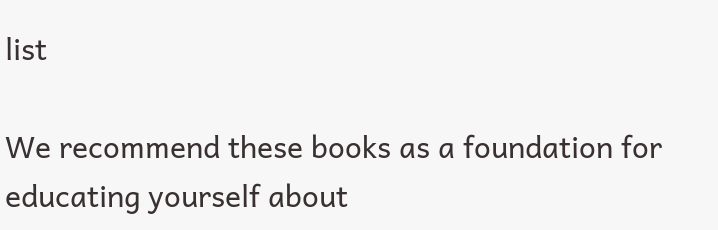list

We recommend these books as a foundation for educating yourself about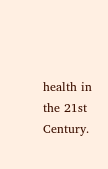health in the 21st Century.